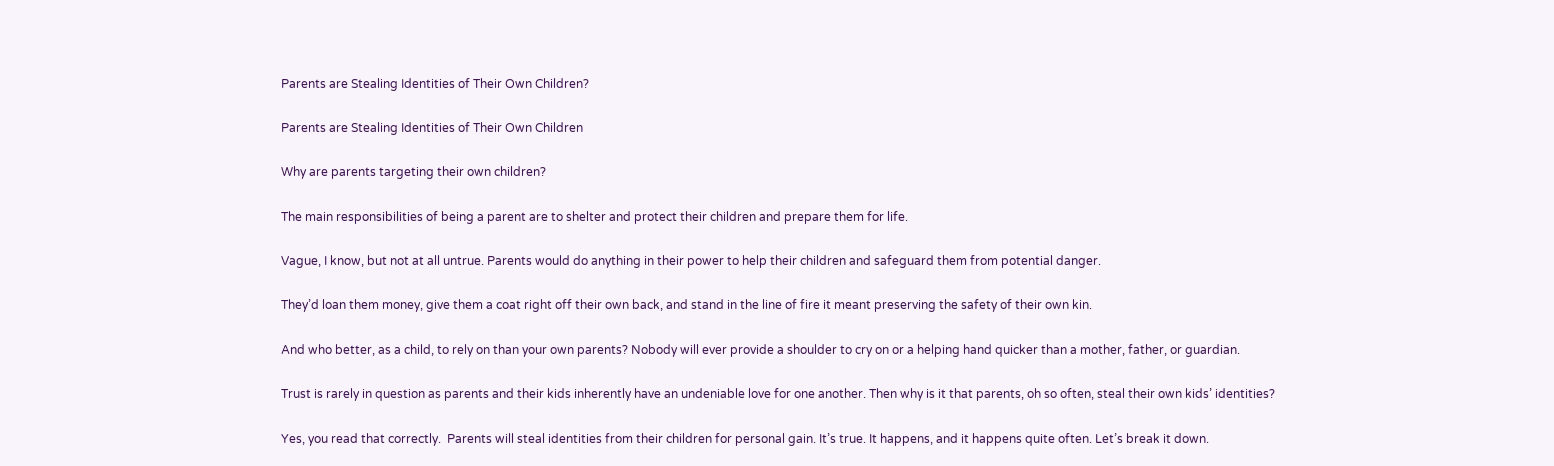Parents are Stealing Identities of Their Own Children?

Parents are Stealing Identities of Their Own Children

Why are parents targeting their own children?

The main responsibilities of being a parent are to shelter and protect their children and prepare them for life.

Vague, I know, but not at all untrue. Parents would do anything in their power to help their children and safeguard them from potential danger.

They’d loan them money, give them a coat right off their own back, and stand in the line of fire it meant preserving the safety of their own kin.

And who better, as a child, to rely on than your own parents? Nobody will ever provide a shoulder to cry on or a helping hand quicker than a mother, father, or guardian.

Trust is rarely in question as parents and their kids inherently have an undeniable love for one another. Then why is it that parents, oh so often, steal their own kids’ identities?

Yes, you read that correctly.  Parents will steal identities from their children for personal gain. It’s true. It happens, and it happens quite often. Let’s break it down.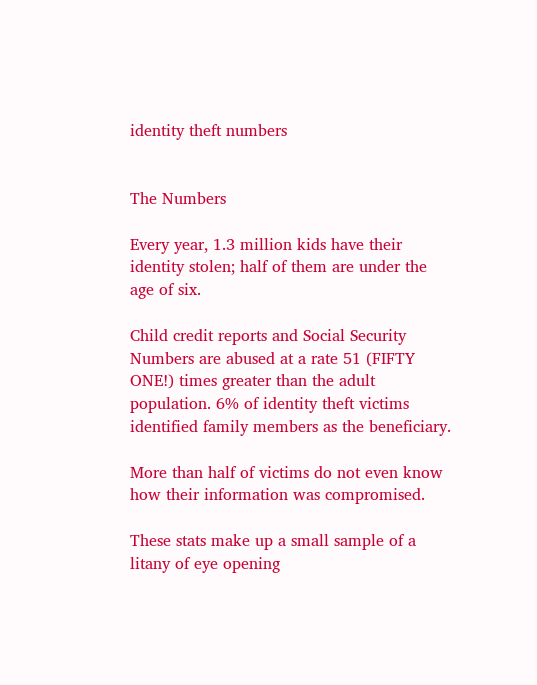identity theft numbers


The Numbers

Every year, 1.3 million kids have their identity stolen; half of them are under the age of six.

Child credit reports and Social Security Numbers are abused at a rate 51 (FIFTY ONE!) times greater than the adult population. 6% of identity theft victims identified family members as the beneficiary.

More than half of victims do not even know how their information was compromised.

These stats make up a small sample of a litany of eye opening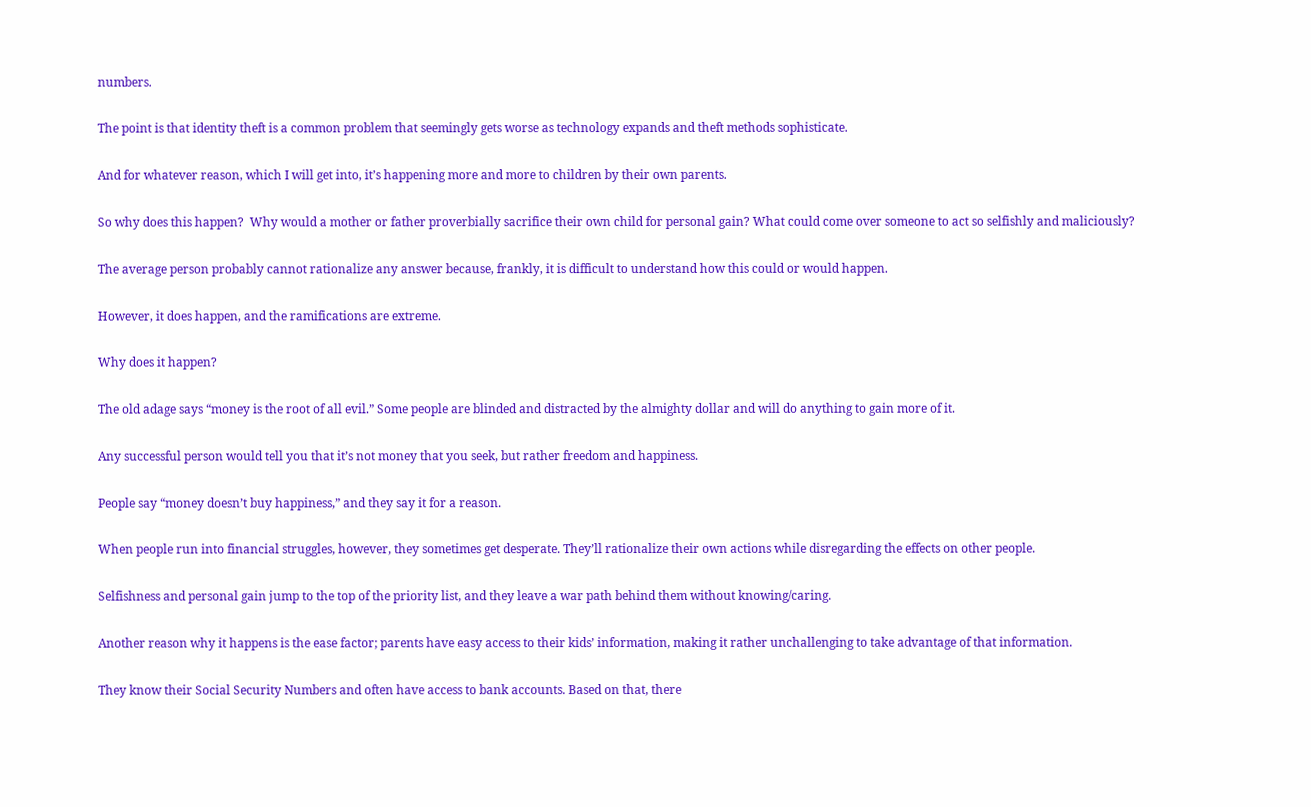numbers.

The point is that identity theft is a common problem that seemingly gets worse as technology expands and theft methods sophisticate.

And for whatever reason, which I will get into, it’s happening more and more to children by their own parents.

So why does this happen?  Why would a mother or father proverbially sacrifice their own child for personal gain? What could come over someone to act so selfishly and maliciously?

The average person probably cannot rationalize any answer because, frankly, it is difficult to understand how this could or would happen.

However, it does happen, and the ramifications are extreme.

Why does it happen?

The old adage says “money is the root of all evil.” Some people are blinded and distracted by the almighty dollar and will do anything to gain more of it.

Any successful person would tell you that it’s not money that you seek, but rather freedom and happiness.

People say “money doesn’t buy happiness,” and they say it for a reason.

When people run into financial struggles, however, they sometimes get desperate. They’ll rationalize their own actions while disregarding the effects on other people.

Selfishness and personal gain jump to the top of the priority list, and they leave a war path behind them without knowing/caring.

Another reason why it happens is the ease factor; parents have easy access to their kids’ information, making it rather unchallenging to take advantage of that information.

They know their Social Security Numbers and often have access to bank accounts. Based on that, there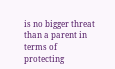is no bigger threat than a parent in terms of protecting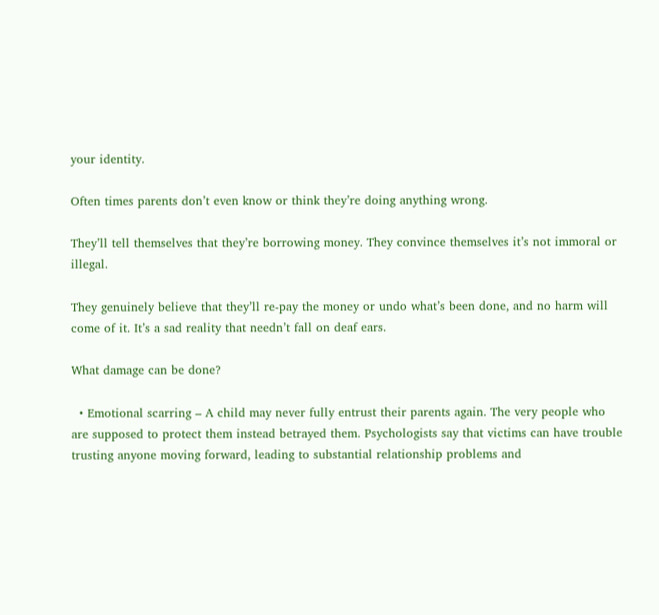your identity.

Often times parents don’t even know or think they’re doing anything wrong.

They’ll tell themselves that they’re borrowing money. They convince themselves it’s not immoral or illegal.

They genuinely believe that they’ll re-pay the money or undo what’s been done, and no harm will come of it. It’s a sad reality that needn’t fall on deaf ears.

What damage can be done?

  • Emotional scarring – A child may never fully entrust their parents again. The very people who are supposed to protect them instead betrayed them. Psychologists say that victims can have trouble trusting anyone moving forward, leading to substantial relationship problems and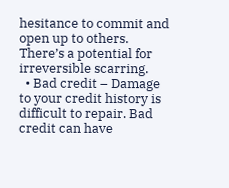hesitance to commit and open up to others. There’s a potential for irreversible scarring.
  • Bad credit – Damage to your credit history is difficult to repair. Bad credit can have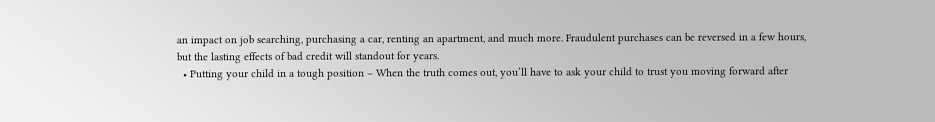an impact on job searching, purchasing a car, renting an apartment, and much more. Fraudulent purchases can be reversed in a few hours, but the lasting effects of bad credit will standout for years.
  • Putting your child in a tough position – When the truth comes out, you’ll have to ask your child to trust you moving forward after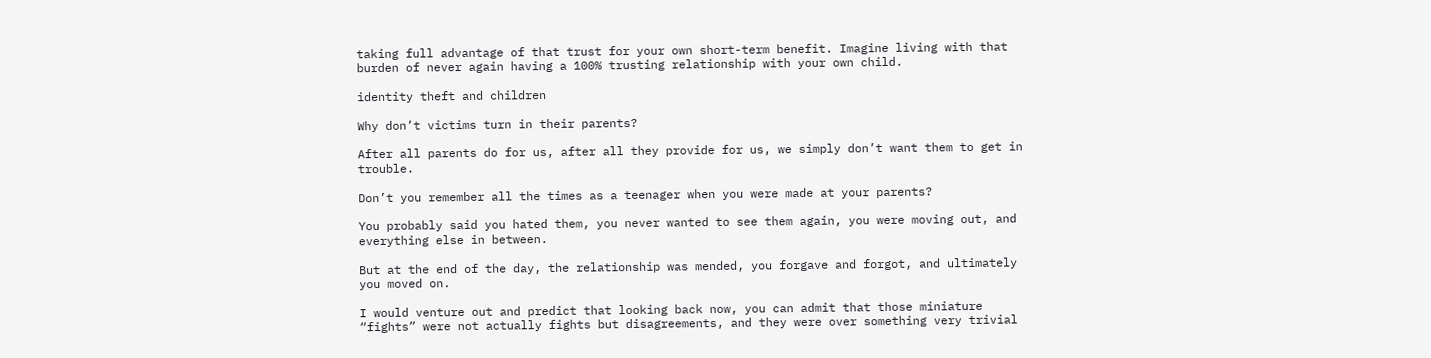taking full advantage of that trust for your own short-term benefit. Imagine living with that burden of never again having a 100% trusting relationship with your own child.

identity theft and children

Why don’t victims turn in their parents?

After all parents do for us, after all they provide for us, we simply don’t want them to get in trouble.

Don’t you remember all the times as a teenager when you were made at your parents?

You probably said you hated them, you never wanted to see them again, you were moving out, and everything else in between.

But at the end of the day, the relationship was mended, you forgave and forgot, and ultimately you moved on.

I would venture out and predict that looking back now, you can admit that those miniature “fights” were not actually fights but disagreements, and they were over something very trivial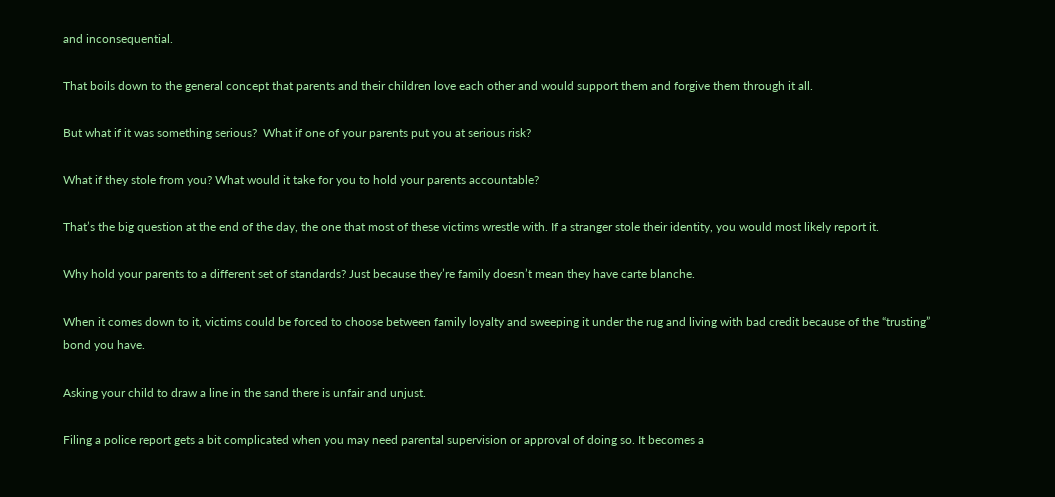and inconsequential.

That boils down to the general concept that parents and their children love each other and would support them and forgive them through it all.

But what if it was something serious?  What if one of your parents put you at serious risk?

What if they stole from you? What would it take for you to hold your parents accountable?

That’s the big question at the end of the day, the one that most of these victims wrestle with. If a stranger stole their identity, you would most likely report it.

Why hold your parents to a different set of standards? Just because they’re family doesn’t mean they have carte blanche.

When it comes down to it, victims could be forced to choose between family loyalty and sweeping it under the rug and living with bad credit because of the “trusting” bond you have.

Asking your child to draw a line in the sand there is unfair and unjust.

Filing a police report gets a bit complicated when you may need parental supervision or approval of doing so. It becomes a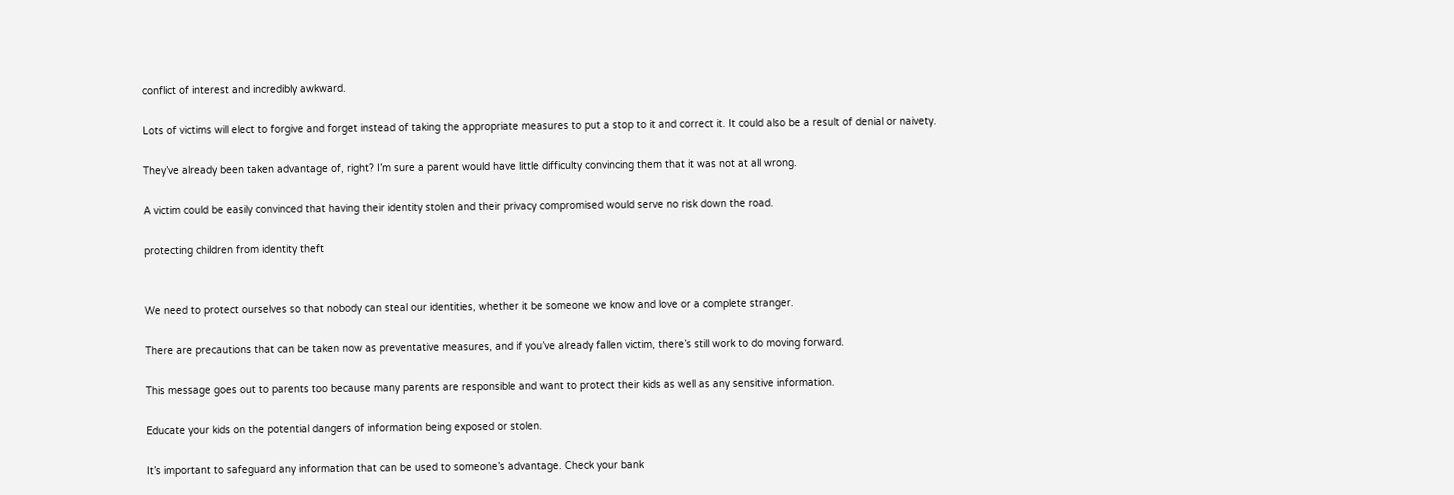conflict of interest and incredibly awkward.

Lots of victims will elect to forgive and forget instead of taking the appropriate measures to put a stop to it and correct it. It could also be a result of denial or naivety.

They’ve already been taken advantage of, right? I’m sure a parent would have little difficulty convincing them that it was not at all wrong.

A victim could be easily convinced that having their identity stolen and their privacy compromised would serve no risk down the road.

protecting children from identity theft


We need to protect ourselves so that nobody can steal our identities, whether it be someone we know and love or a complete stranger.

There are precautions that can be taken now as preventative measures, and if you’ve already fallen victim, there’s still work to do moving forward.

This message goes out to parents too because many parents are responsible and want to protect their kids as well as any sensitive information.

Educate your kids on the potential dangers of information being exposed or stolen.

It’s important to safeguard any information that can be used to someone’s advantage. Check your bank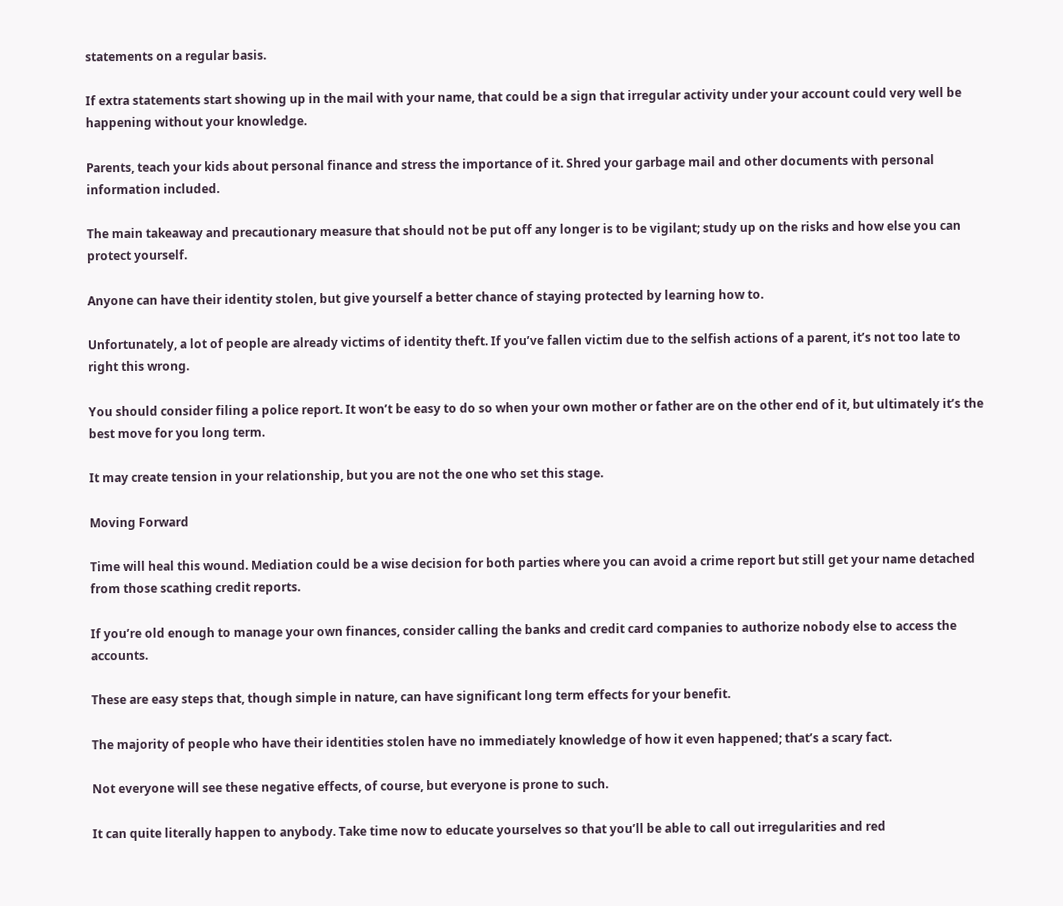statements on a regular basis.

If extra statements start showing up in the mail with your name, that could be a sign that irregular activity under your account could very well be happening without your knowledge.

Parents, teach your kids about personal finance and stress the importance of it. Shred your garbage mail and other documents with personal information included.

The main takeaway and precautionary measure that should not be put off any longer is to be vigilant; study up on the risks and how else you can protect yourself.

Anyone can have their identity stolen, but give yourself a better chance of staying protected by learning how to.

Unfortunately, a lot of people are already victims of identity theft. If you’ve fallen victim due to the selfish actions of a parent, it’s not too late to right this wrong.

You should consider filing a police report. It won’t be easy to do so when your own mother or father are on the other end of it, but ultimately it’s the best move for you long term.

It may create tension in your relationship, but you are not the one who set this stage.

Moving Forward

Time will heal this wound. Mediation could be a wise decision for both parties where you can avoid a crime report but still get your name detached from those scathing credit reports.

If you’re old enough to manage your own finances, consider calling the banks and credit card companies to authorize nobody else to access the accounts.

These are easy steps that, though simple in nature, can have significant long term effects for your benefit.

The majority of people who have their identities stolen have no immediately knowledge of how it even happened; that’s a scary fact.

Not everyone will see these negative effects, of course, but everyone is prone to such.

It can quite literally happen to anybody. Take time now to educate yourselves so that you’ll be able to call out irregularities and red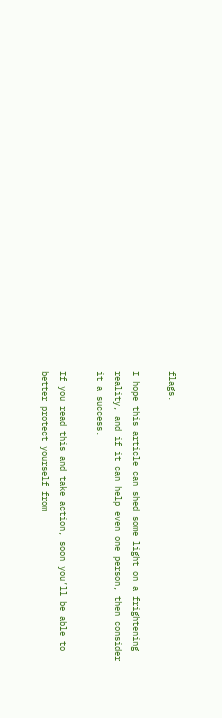flags.

I hope this article can shed some light on a frightening reality, and if it can help even one person, then consider it a success.

If you read this and take action, soon you’ll be able to better protect yourself from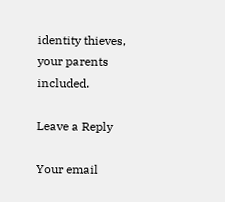identity thieves, your parents included.

Leave a Reply

Your email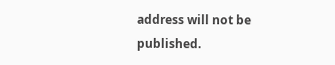address will not be published.